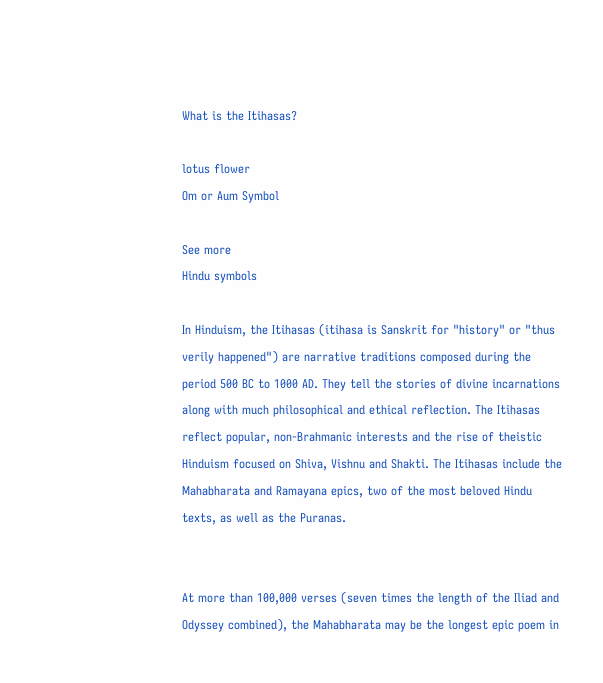What is the Itihasas?

lotus flower
Om or Aum Symbol

See more
Hindu symbols

In Hinduism, the Itihasas (itihasa is Sanskrit for "history" or "thus verily happened") are narrative traditions composed during the period 500 BC to 1000 AD. They tell the stories of divine incarnations along with much philosophical and ethical reflection. The Itihasas reflect popular, non-Brahmanic interests and the rise of theistic Hinduism focused on Shiva, Vishnu and Shakti. The Itihasas include the Mahabharata and Ramayana epics, two of the most beloved Hindu texts, as well as the Puranas.


At more than 100,000 verses (seven times the length of the Iliad and Odyssey combined), the Mahabharata may be the longest epic poem in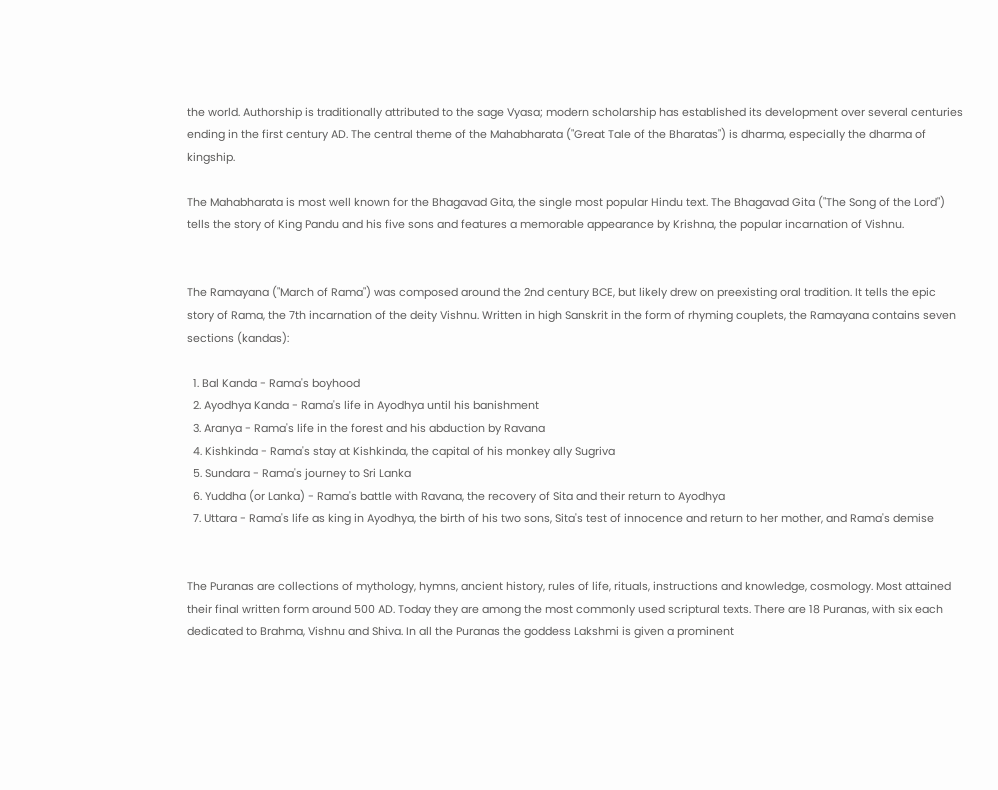the world. Authorship is traditionally attributed to the sage Vyasa; modern scholarship has established its development over several centuries ending in the first century AD. The central theme of the Mahabharata ("Great Tale of the Bharatas") is dharma, especially the dharma of kingship.

The Mahabharata is most well known for the Bhagavad Gita, the single most popular Hindu text. The Bhagavad Gita ("The Song of the Lord") tells the story of King Pandu and his five sons and features a memorable appearance by Krishna, the popular incarnation of Vishnu.


The Ramayana ("March of Rama") was composed around the 2nd century BCE, but likely drew on preexisting oral tradition. It tells the epic story of Rama, the 7th incarnation of the deity Vishnu. Written in high Sanskrit in the form of rhyming couplets, the Ramayana contains seven sections (kandas):

  1. Bal Kanda - Rama's boyhood
  2. Ayodhya Kanda - Rama's life in Ayodhya until his banishment
  3. Aranya - Rama's life in the forest and his abduction by Ravana
  4. Kishkinda - Rama's stay at Kishkinda, the capital of his monkey ally Sugriva
  5. Sundara - Rama's journey to Sri Lanka
  6. Yuddha (or Lanka) - Rama's battle with Ravana, the recovery of Sita and their return to Ayodhya
  7. Uttara - Rama's life as king in Ayodhya, the birth of his two sons, Sita's test of innocence and return to her mother, and Rama's demise


The Puranas are collections of mythology, hymns, ancient history, rules of life, rituals, instructions and knowledge, cosmology. Most attained their final written form around 500 AD. Today they are among the most commonly used scriptural texts. There are 18 Puranas, with six each dedicated to Brahma, Vishnu and Shiva. In all the Puranas the goddess Lakshmi is given a prominent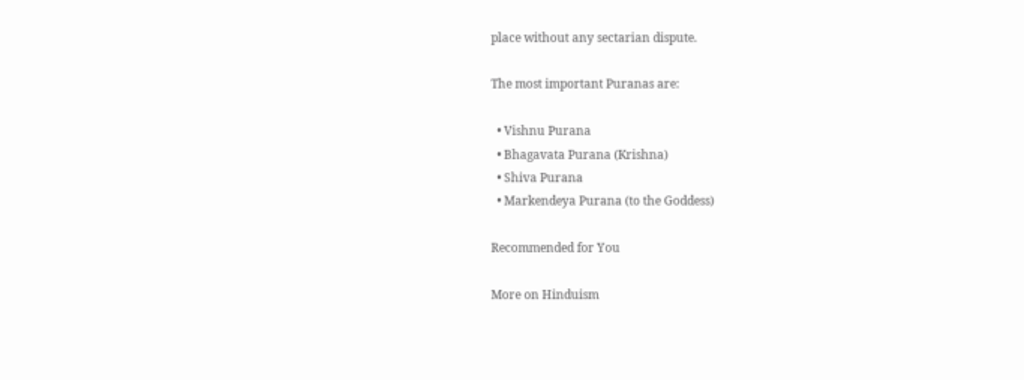place without any sectarian dispute.

The most important Puranas are:

  • Vishnu Purana
  • Bhagavata Purana (Krishna)
  • Shiva Purana
  • Markendeya Purana (to the Goddess)

Recommended for You

More on Hinduism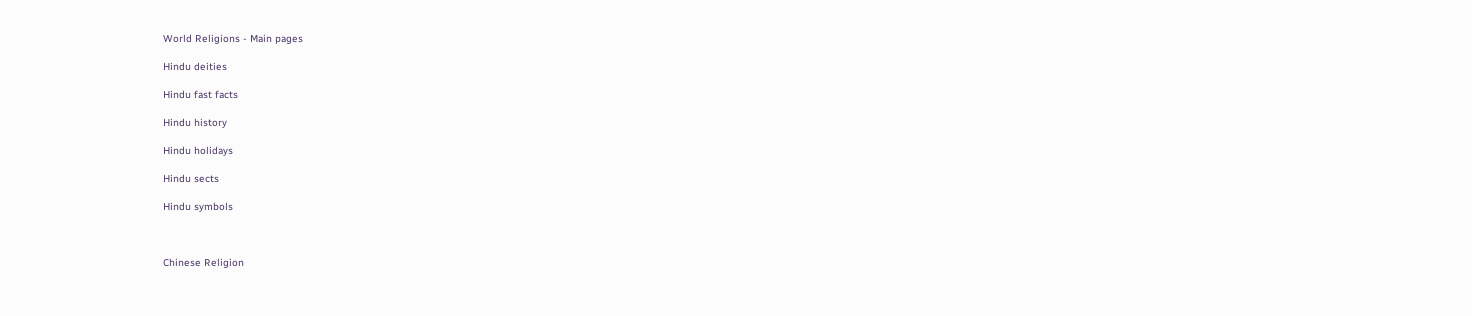World Religions - Main pages

Hindu deities

Hindu fast facts

Hindu history

Hindu holidays

Hindu sects

Hindu symbols



Chinese Religion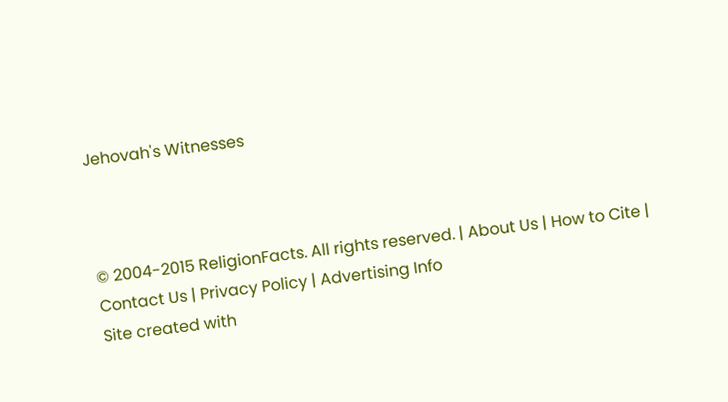Jehovah's Witnesses



© 2004-2015 ReligionFacts. All rights reserved. | About Us | How to Cite | Contact Us | Privacy Policy | Advertising Info
Site created with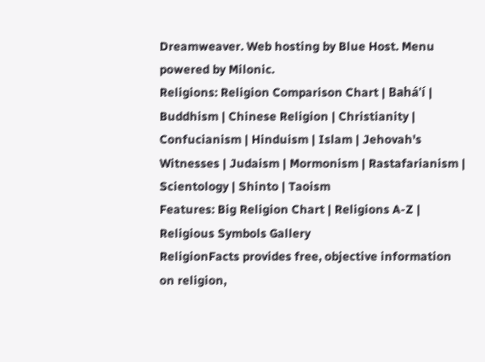Dreamweaver. Web hosting by Blue Host. Menu powered by Milonic.
Religions: Religion Comparison Chart | Bahá'í | Buddhism | Chinese Religion | Christianity | Confucianism | Hinduism | Islam | Jehovah's Witnesses | Judaism | Mormonism | Rastafarianism | Scientology | Shinto | Taoism
Features: Big Religion Chart | Religions A-Z | Religious Symbols Gallery
ReligionFacts provides free, objective information on religion,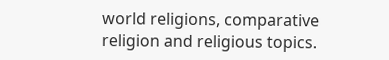world religions, comparative religion and religious topics.